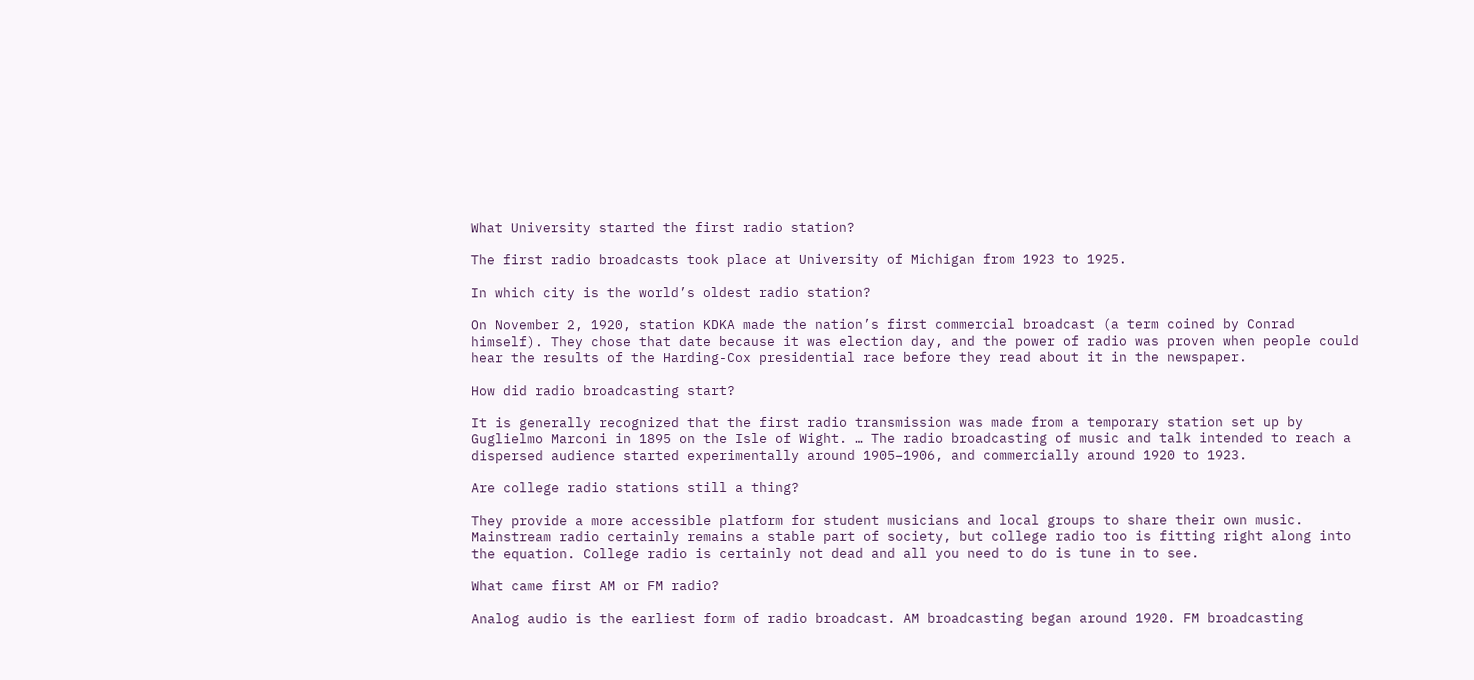What University started the first radio station?

The first radio broadcasts took place at University of Michigan from 1923 to 1925.

In which city is the world’s oldest radio station?

On November 2, 1920, station KDKA made the nation’s first commercial broadcast (a term coined by Conrad himself). They chose that date because it was election day, and the power of radio was proven when people could hear the results of the Harding-Cox presidential race before they read about it in the newspaper.

How did radio broadcasting start?

It is generally recognized that the first radio transmission was made from a temporary station set up by Guglielmo Marconi in 1895 on the Isle of Wight. … The radio broadcasting of music and talk intended to reach a dispersed audience started experimentally around 1905–1906, and commercially around 1920 to 1923.

Are college radio stations still a thing?

They provide a more accessible platform for student musicians and local groups to share their own music. Mainstream radio certainly remains a stable part of society, but college radio too is fitting right along into the equation. College radio is certainly not dead and all you need to do is tune in to see.

What came first AM or FM radio?

Analog audio is the earliest form of radio broadcast. AM broadcasting began around 1920. FM broadcasting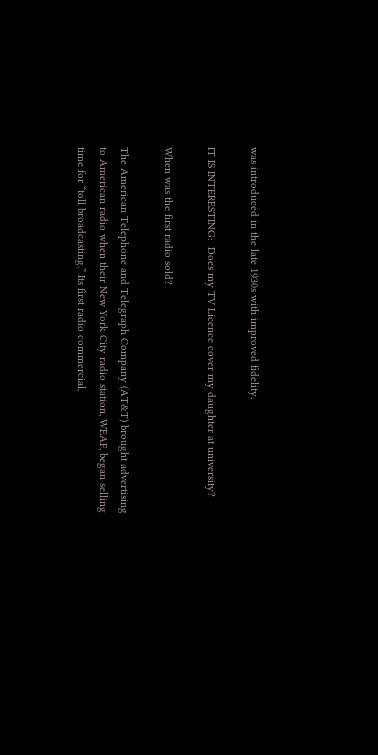was introduced in the late 1930s with improved fidelity.

IT IS INTERESTING:  Does my TV Licence cover my daughter at university?

When was the first radio sold?

The American Telephone and Telegraph Company (AT&T) brought advertising to American radio when their New York City radio station, WEAF, began selling time for “toll broadcasting.” Its first radio commercial,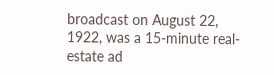broadcast on August 22, 1922, was a 15-minute real-estate ad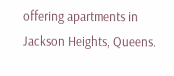offering apartments in Jackson Heights, Queens.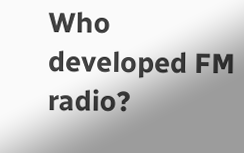Who developed FM radio?